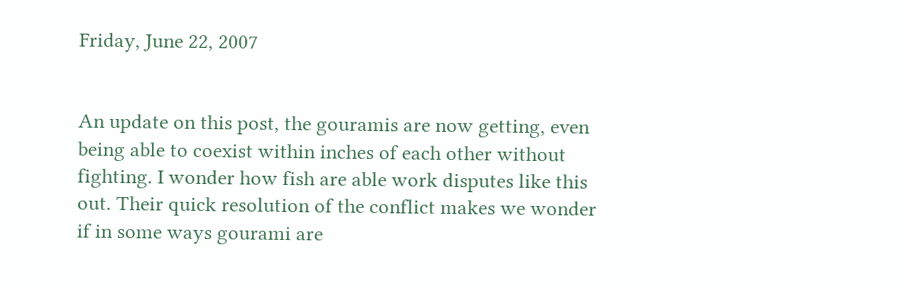Friday, June 22, 2007


An update on this post, the gouramis are now getting, even being able to coexist within inches of each other without fighting. I wonder how fish are able work disputes like this out. Their quick resolution of the conflict makes we wonder if in some ways gourami are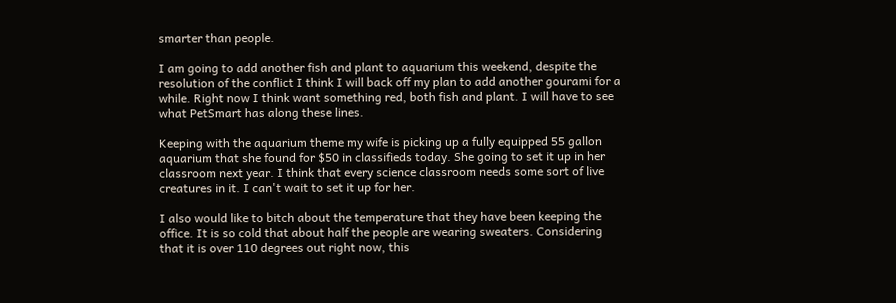smarter than people.

I am going to add another fish and plant to aquarium this weekend, despite the resolution of the conflict I think I will back off my plan to add another gourami for a while. Right now I think want something red, both fish and plant. I will have to see what PetSmart has along these lines.

Keeping with the aquarium theme my wife is picking up a fully equipped 55 gallon aquarium that she found for $50 in classifieds today. She going to set it up in her classroom next year. I think that every science classroom needs some sort of live creatures in it. I can't wait to set it up for her.

I also would like to bitch about the temperature that they have been keeping the office. It is so cold that about half the people are wearing sweaters. Considering that it is over 110 degrees out right now, this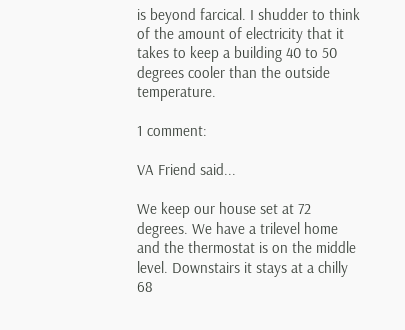is beyond farcical. I shudder to think of the amount of electricity that it takes to keep a building 40 to 50 degrees cooler than the outside temperature.

1 comment:

VA Friend said...

We keep our house set at 72 degrees. We have a trilevel home and the thermostat is on the middle level. Downstairs it stays at a chilly 68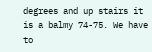degrees and up stairs it is a balmy 74-75. We have to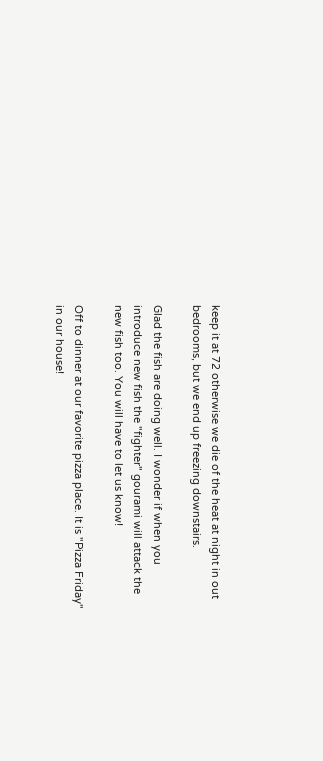keep it at 72 otherwise we die of the heat at night in out bedrooms, but we end up freezing downstairs.

Glad the fish are doing well. I wonder if when you introduce new fish the "fighter" gourami will attack the new fish too. You will have to let us know!

Off to dinner at our favorite pizza place. It is "Pizza Friday" in our house!